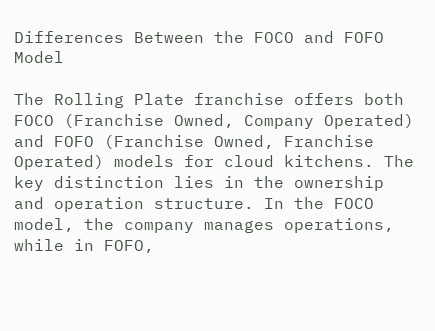Differences Between the FOCO and FOFO Model

The Rolling Plate franchise offers both FOCO (Franchise Owned, Company Operated) and FOFO (Franchise Owned, Franchise Operated) models for cloud kitchens. The key distinction lies in the ownership and operation structure. In the FOCO model, the company manages operations, while in FOFO,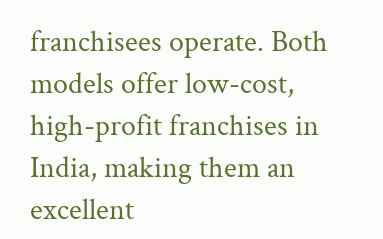franchisees operate. Both models offer low-cost, high-profit franchises in India, making them an excellent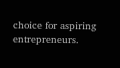choice for aspiring entrepreneurs.